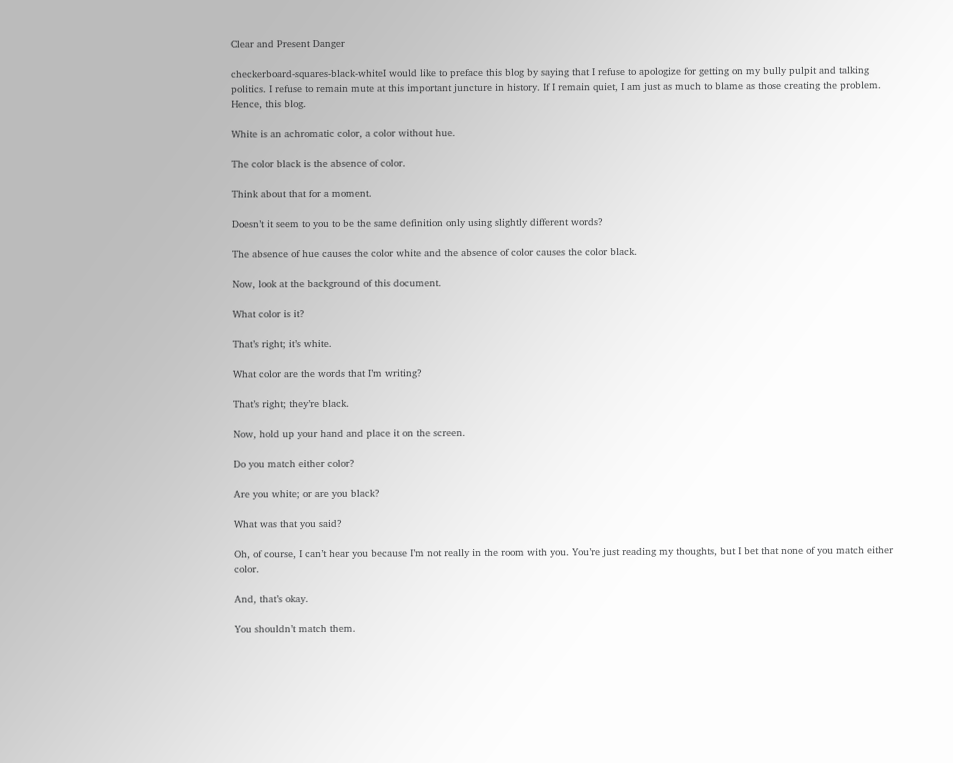Clear and Present Danger

checkerboard-squares-black-whiteI would like to preface this blog by saying that I refuse to apologize for getting on my bully pulpit and talking politics. I refuse to remain mute at this important juncture in history. If I remain quiet, I am just as much to blame as those creating the problem. Hence, this blog.

White is an achromatic color, a color without hue.

The color black is the absence of color.

Think about that for a moment.

Doesn’t it seem to you to be the same definition only using slightly different words?

The absence of hue causes the color white and the absence of color causes the color black.

Now, look at the background of this document.

What color is it?

That’s right; it’s white.

What color are the words that I’m writing?

That’s right; they’re black.

Now, hold up your hand and place it on the screen.

Do you match either color?

Are you white; or are you black?

What was that you said?

Oh, of course, I can’t hear you because I’m not really in the room with you. You’re just reading my thoughts, but I bet that none of you match either color.

And, that’s okay.

You shouldn’t match them.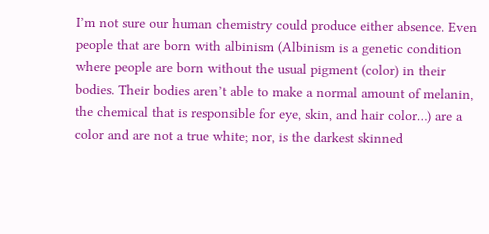I’m not sure our human chemistry could produce either absence. Even people that are born with albinism (Albinism is a genetic condition where people are born without the usual pigment (color) in their bodies. Their bodies aren’t able to make a normal amount of melanin, the chemical that is responsible for eye, skin, and hair color…) are a color and are not a true white; nor, is the darkest skinned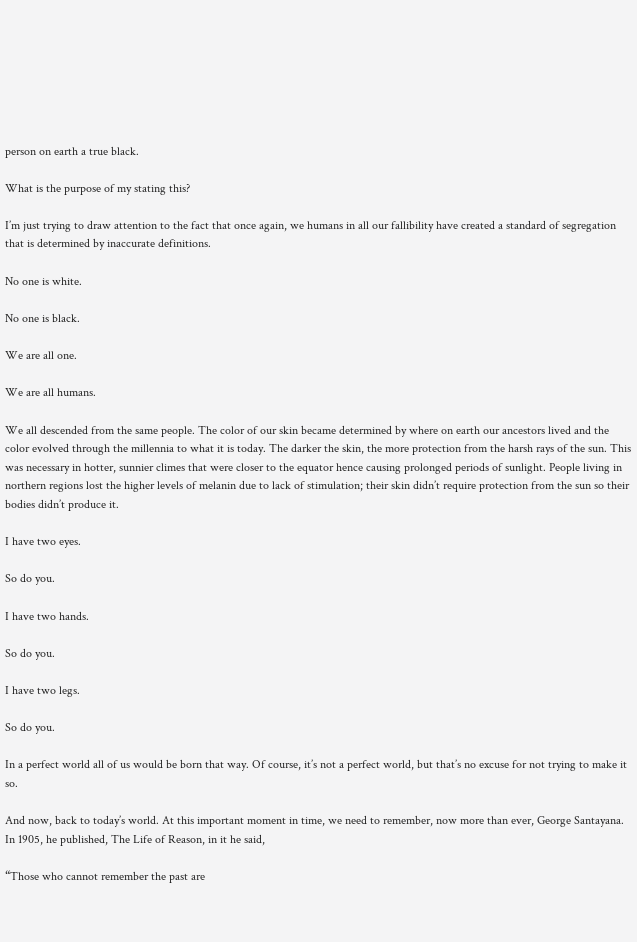person on earth a true black.

What is the purpose of my stating this?

I’m just trying to draw attention to the fact that once again, we humans in all our fallibility have created a standard of segregation that is determined by inaccurate definitions.

No one is white.

No one is black.

We are all one.

We are all humans.

We all descended from the same people. The color of our skin became determined by where on earth our ancestors lived and the color evolved through the millennia to what it is today. The darker the skin, the more protection from the harsh rays of the sun. This was necessary in hotter, sunnier climes that were closer to the equator hence causing prolonged periods of sunlight. People living in northern regions lost the higher levels of melanin due to lack of stimulation; their skin didn’t require protection from the sun so their bodies didn’t produce it.

I have two eyes.

So do you.

I have two hands.

So do you.

I have two legs.

So do you.

In a perfect world all of us would be born that way. Of course, it’s not a perfect world, but that’s no excuse for not trying to make it so.

And now, back to today’s world. At this important moment in time, we need to remember, now more than ever, George Santayana. In 1905, he published, The Life of Reason, in it he said,

“Those who cannot remember the past are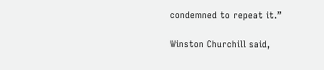condemned to repeat it.”

Winston Churchill said,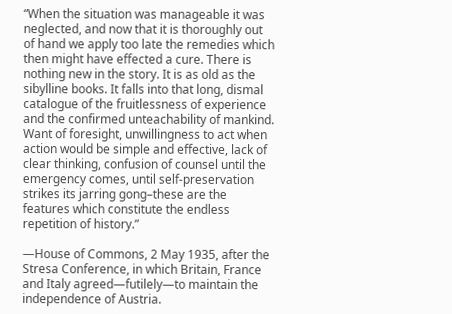“When the situation was manageable it was neglected, and now that it is thoroughly out of hand we apply too late the remedies which then might have effected a cure. There is nothing new in the story. It is as old as the sibylline books. It falls into that long, dismal catalogue of the fruitlessness of experience and the confirmed unteachability of mankind. Want of foresight, unwillingness to act when action would be simple and effective, lack of clear thinking, confusion of counsel until the emergency comes, until self-preservation strikes its jarring gong–these are the features which constitute the endless repetition of history.”

—House of Commons, 2 May 1935, after the Stresa Conference, in which Britain, France and Italy agreed—futilely—to maintain the independence of Austria.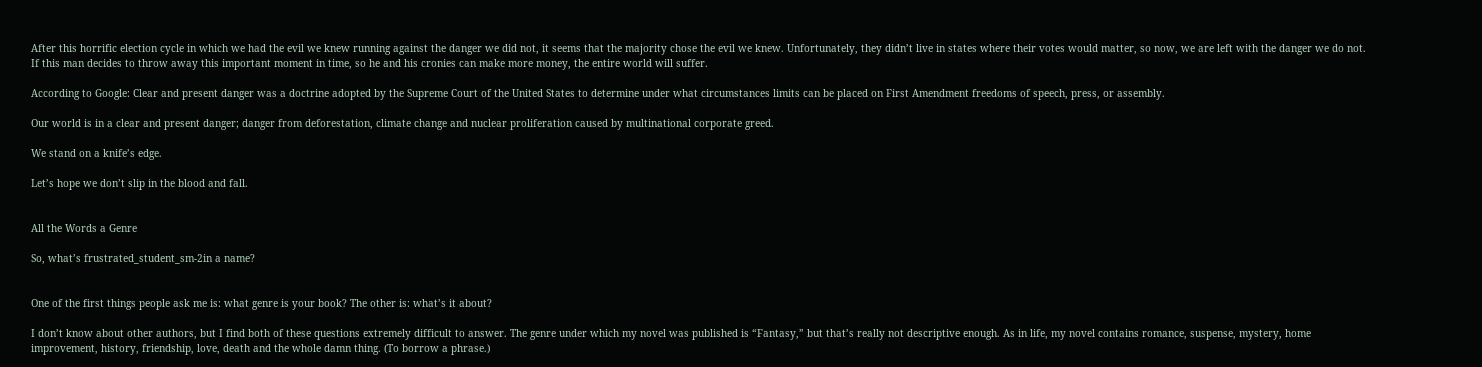After this horrific election cycle in which we had the evil we knew running against the danger we did not, it seems that the majority chose the evil we knew. Unfortunately, they didn’t live in states where their votes would matter, so now, we are left with the danger we do not. If this man decides to throw away this important moment in time, so he and his cronies can make more money, the entire world will suffer.

According to Google: Clear and present danger was a doctrine adopted by the Supreme Court of the United States to determine under what circumstances limits can be placed on First Amendment freedoms of speech, press, or assembly.

Our world is in a clear and present danger; danger from deforestation, climate change and nuclear proliferation caused by multinational corporate greed.

We stand on a knife’s edge.

Let’s hope we don’t slip in the blood and fall.


All the Words a Genre

So, what’s frustrated_student_sm-2in a name?


One of the first things people ask me is: what genre is your book? The other is: what’s it about?

I don’t know about other authors, but I find both of these questions extremely difficult to answer. The genre under which my novel was published is “Fantasy,” but that’s really not descriptive enough. As in life, my novel contains romance, suspense, mystery, home improvement, history, friendship, love, death and the whole damn thing. (To borrow a phrase.)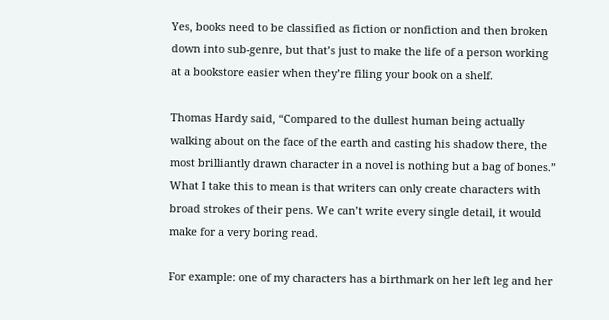Yes, books need to be classified as fiction or nonfiction and then broken down into sub-genre, but that’s just to make the life of a person working at a bookstore easier when they’re filing your book on a shelf.

Thomas Hardy said, “Compared to the dullest human being actually walking about on the face of the earth and casting his shadow there, the most brilliantly drawn character in a novel is nothing but a bag of bones.” What I take this to mean is that writers can only create characters with broad strokes of their pens. We can’t write every single detail, it would make for a very boring read.

For example: one of my characters has a birthmark on her left leg and her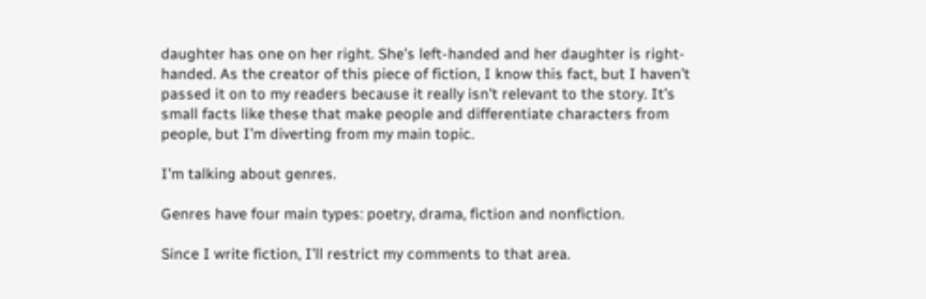daughter has one on her right. She’s left-handed and her daughter is right-handed. As the creator of this piece of fiction, I know this fact, but I haven’t passed it on to my readers because it really isn’t relevant to the story. It’s small facts like these that make people and differentiate characters from people, but I’m diverting from my main topic.

I’m talking about genres.

Genres have four main types: poetry, drama, fiction and nonfiction.

Since I write fiction, I’ll restrict my comments to that area.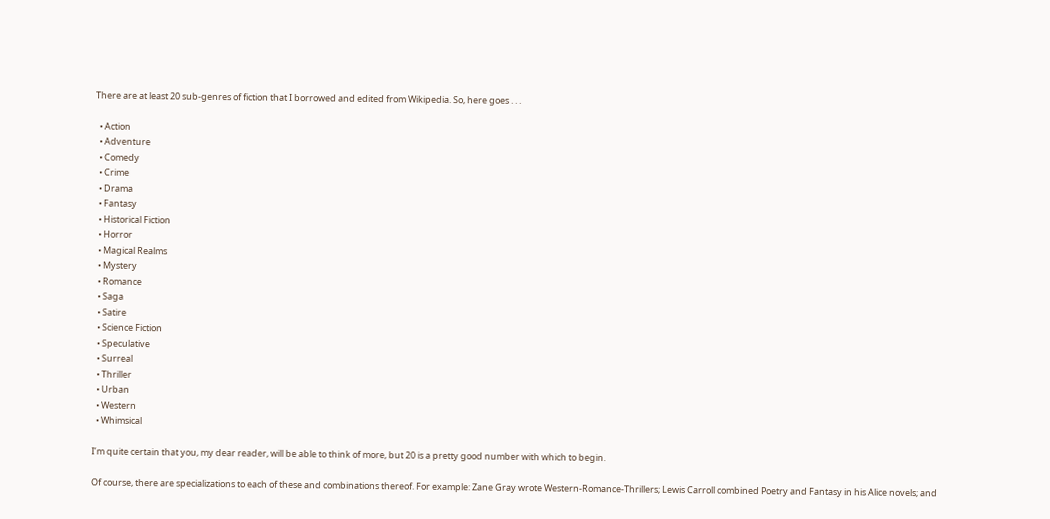There are at least 20 sub-genres of fiction that I borrowed and edited from Wikipedia. So, here goes . . .

  • Action
  • Adventure
  • Comedy
  • Crime
  • Drama
  • Fantasy
  • Historical Fiction
  • Horror
  • Magical Realms
  • Mystery
  • Romance
  • Saga
  • Satire
  • Science Fiction
  • Speculative
  • Surreal
  • Thriller
  • Urban
  • Western
  • Whimsical

I’m quite certain that you, my dear reader, will be able to think of more, but 20 is a pretty good number with which to begin.

Of course, there are specializations to each of these and combinations thereof. For example: Zane Gray wrote Western-Romance-Thrillers; Lewis Carroll combined Poetry and Fantasy in his Alice novels; and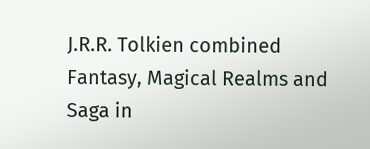J.R.R. Tolkien combined Fantasy, Magical Realms and Saga in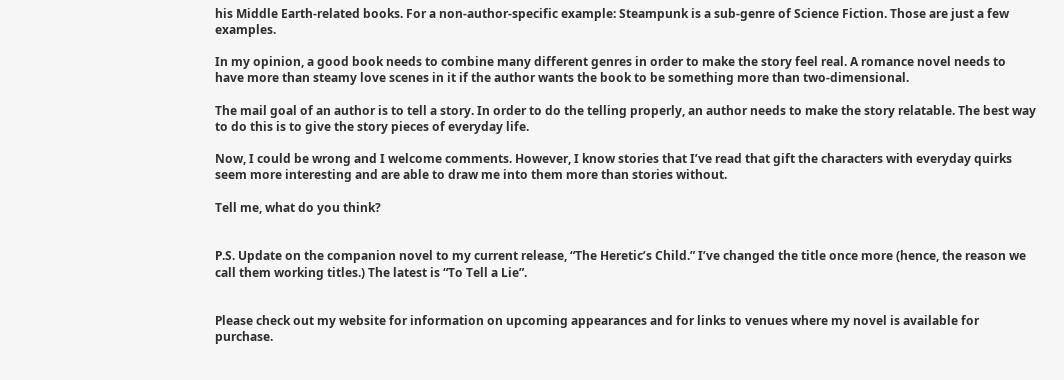his Middle Earth-related books. For a non-author-specific example: Steampunk is a sub-genre of Science Fiction. Those are just a few examples.

In my opinion, a good book needs to combine many different genres in order to make the story feel real. A romance novel needs to have more than steamy love scenes in it if the author wants the book to be something more than two-dimensional.

The mail goal of an author is to tell a story. In order to do the telling properly, an author needs to make the story relatable. The best way to do this is to give the story pieces of everyday life.

Now, I could be wrong and I welcome comments. However, I know stories that I’ve read that gift the characters with everyday quirks seem more interesting and are able to draw me into them more than stories without.

Tell me, what do you think?


P.S. Update on the companion novel to my current release, “The Heretic’s Child.” I’ve changed the title once more (hence, the reason we call them working titles.) The latest is “To Tell a Lie”.


Please check out my website for information on upcoming appearances and for links to venues where my novel is available for purchase.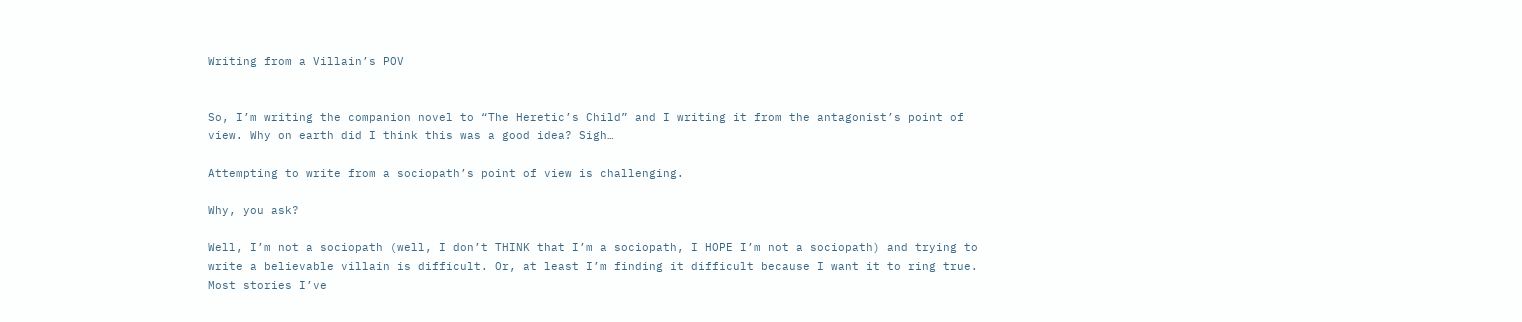Writing from a Villain’s POV


So, I’m writing the companion novel to “The Heretic’s Child” and I writing it from the antagonist’s point of view. Why on earth did I think this was a good idea? Sigh…

Attempting to write from a sociopath’s point of view is challenging.

Why, you ask?

Well, I’m not a sociopath (well, I don’t THINK that I’m a sociopath, I HOPE I’m not a sociopath) and trying to write a believable villain is difficult. Or, at least I’m finding it difficult because I want it to ring true. Most stories I’ve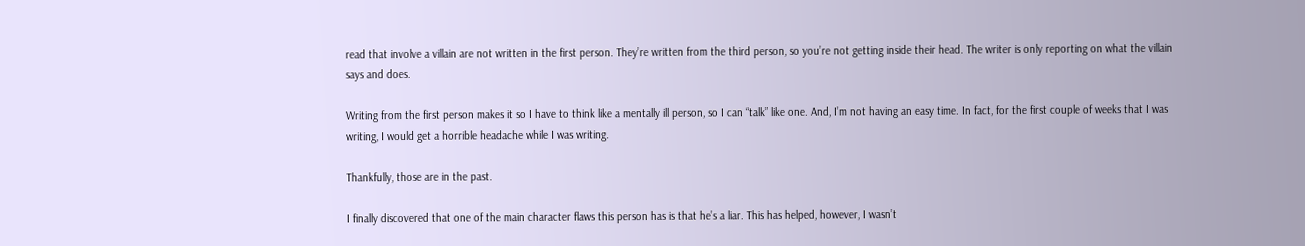read that involve a villain are not written in the first person. They’re written from the third person, so you’re not getting inside their head. The writer is only reporting on what the villain says and does.

Writing from the first person makes it so I have to think like a mentally ill person, so I can “talk” like one. And, I’m not having an easy time. In fact, for the first couple of weeks that I was writing, I would get a horrible headache while I was writing.

Thankfully, those are in the past.

I finally discovered that one of the main character flaws this person has is that he’s a liar. This has helped, however, I wasn’t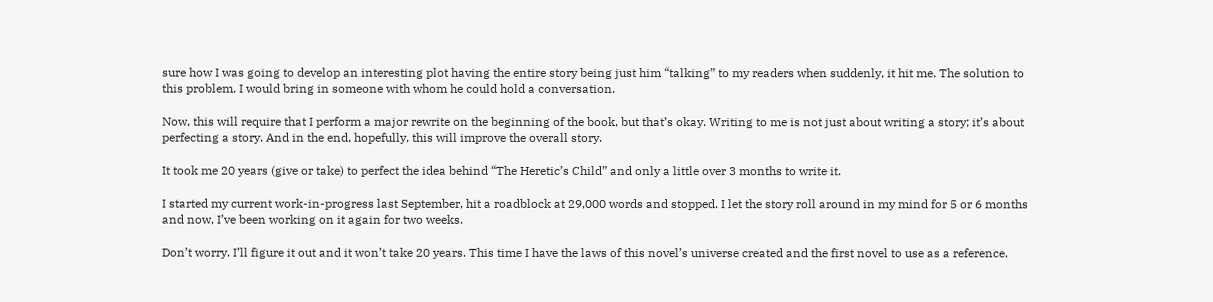sure how I was going to develop an interesting plot having the entire story being just him “talking” to my readers when suddenly, it hit me. The solution to this problem. I would bring in someone with whom he could hold a conversation.

Now, this will require that I perform a major rewrite on the beginning of the book, but that’s okay. Writing to me is not just about writing a story; it’s about perfecting a story. And in the end, hopefully, this will improve the overall story.

It took me 20 years (give or take) to perfect the idea behind “The Heretic’s Child” and only a little over 3 months to write it.

I started my current work-in-progress last September, hit a roadblock at 29,000 words and stopped. I let the story roll around in my mind for 5 or 6 months and now, I’ve been working on it again for two weeks.

Don’t worry. I’ll figure it out and it won’t take 20 years. This time I have the laws of this novel’s universe created and the first novel to use as a reference.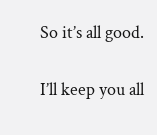So it’s all good.

I’ll keep you all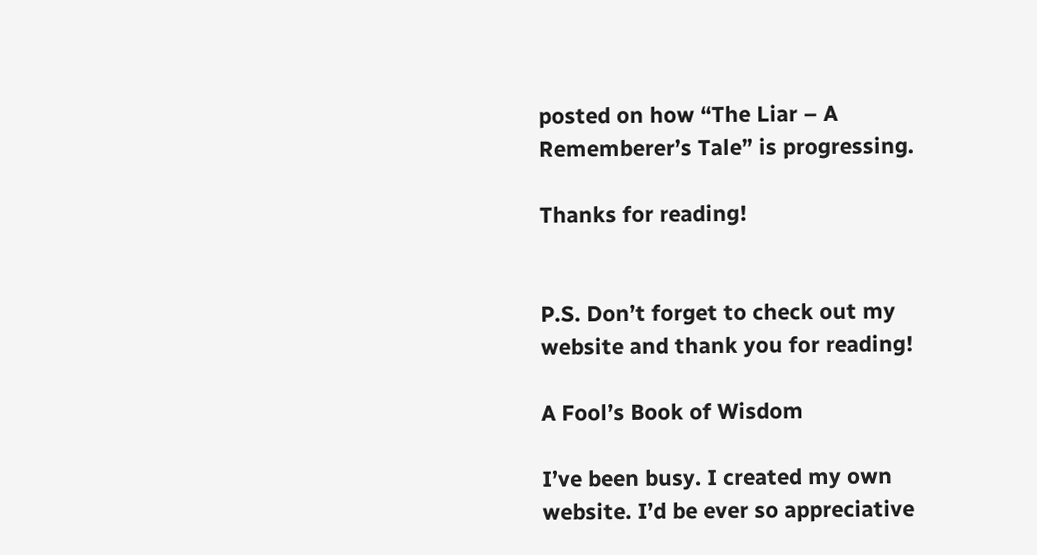posted on how “The Liar – A Rememberer’s Tale” is progressing.

Thanks for reading!


P.S. Don’t forget to check out my website and thank you for reading!

A Fool’s Book of Wisdom

I’ve been busy. I created my own website. I’d be ever so appreciative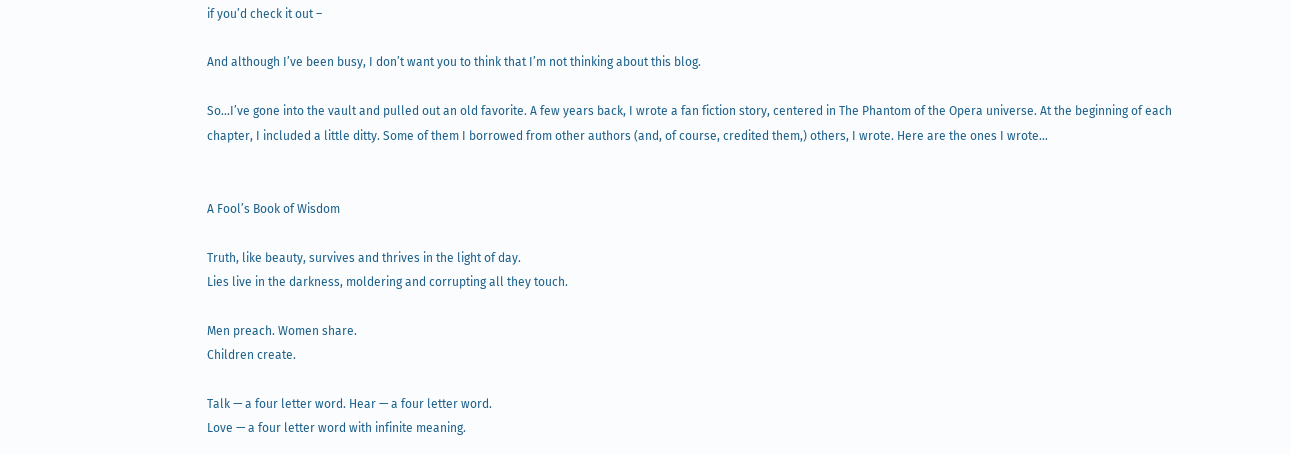if you’d check it out –

And although I’ve been busy, I don’t want you to think that I’m not thinking about this blog.

So…I’ve gone into the vault and pulled out an old favorite. A few years back, I wrote a fan fiction story, centered in The Phantom of the Opera universe. At the beginning of each chapter, I included a little ditty. Some of them I borrowed from other authors (and, of course, credited them,) others, I wrote. Here are the ones I wrote…


A Fool’s Book of Wisdom

Truth, like beauty, survives and thrives in the light of day.
Lies live in the darkness, moldering and corrupting all they touch.

Men preach. Women share.
Children create.

Talk — a four letter word. Hear — a four letter word.
Love — a four letter word with infinite meaning.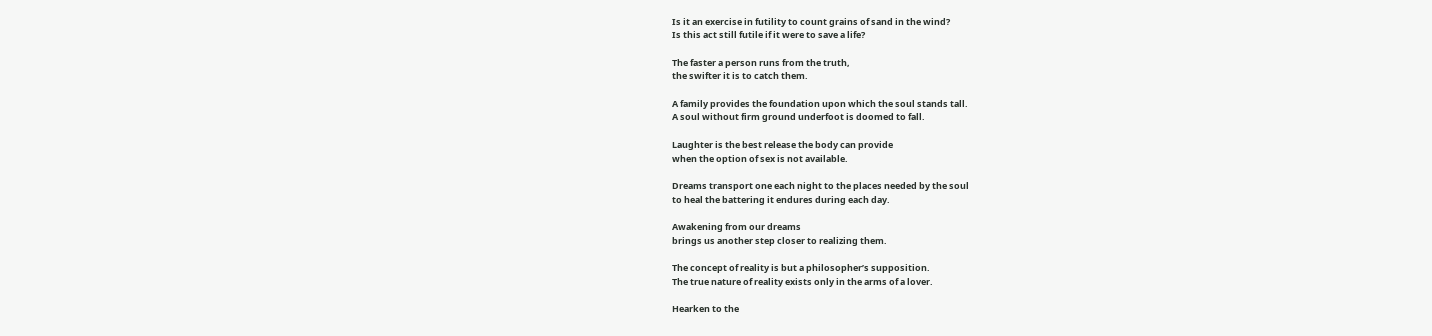Is it an exercise in futility to count grains of sand in the wind?
Is this act still futile if it were to save a life?

The faster a person runs from the truth,
the swifter it is to catch them.

A family provides the foundation upon which the soul stands tall.
A soul without firm ground underfoot is doomed to fall.

Laughter is the best release the body can provide
when the option of sex is not available.

Dreams transport one each night to the places needed by the soul
to heal the battering it endures during each day.

Awakening from our dreams
brings us another step closer to realizing them.

The concept of reality is but a philosopher’s supposition.
The true nature of reality exists only in the arms of a lover.

Hearken to the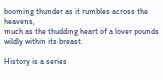booming thunder as it rumbles across the heavens,
much as the thudding heart of a lover pounds wildly within its breast.

History is a series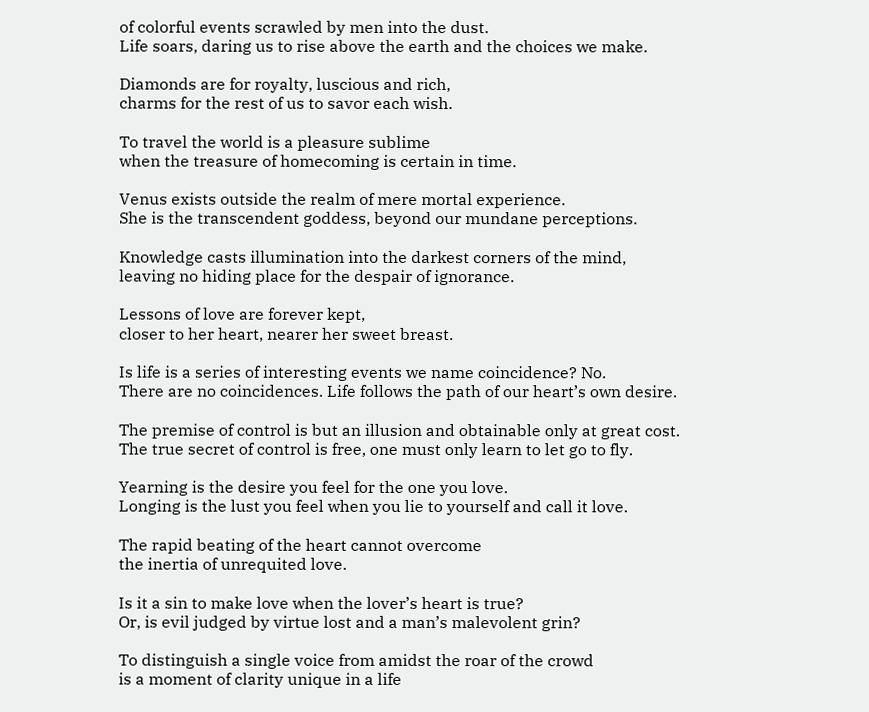of colorful events scrawled by men into the dust.
Life soars, daring us to rise above the earth and the choices we make.

Diamonds are for royalty, luscious and rich,
charms for the rest of us to savor each wish.

To travel the world is a pleasure sublime
when the treasure of homecoming is certain in time.

Venus exists outside the realm of mere mortal experience.
She is the transcendent goddess, beyond our mundane perceptions.

Knowledge casts illumination into the darkest corners of the mind,
leaving no hiding place for the despair of ignorance.

Lessons of love are forever kept,
closer to her heart, nearer her sweet breast.

Is life is a series of interesting events we name coincidence? No.
There are no coincidences. Life follows the path of our heart’s own desire.

The premise of control is but an illusion and obtainable only at great cost.
The true secret of control is free, one must only learn to let go to fly.

Yearning is the desire you feel for the one you love.
Longing is the lust you feel when you lie to yourself and call it love.

The rapid beating of the heart cannot overcome
the inertia of unrequited love.

Is it a sin to make love when the lover’s heart is true?
Or, is evil judged by virtue lost and a man’s malevolent grin?

To distinguish a single voice from amidst the roar of the crowd
is a moment of clarity unique in a life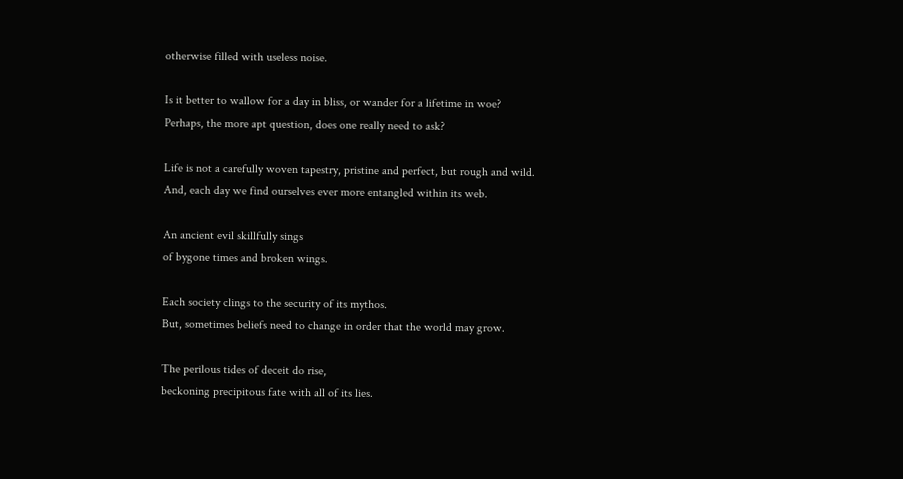otherwise filled with useless noise.

Is it better to wallow for a day in bliss, or wander for a lifetime in woe?
Perhaps, the more apt question, does one really need to ask?

Life is not a carefully woven tapestry, pristine and perfect, but rough and wild.
And, each day we find ourselves ever more entangled within its web.

An ancient evil skillfully sings
of bygone times and broken wings.

Each society clings to the security of its mythos.
But, sometimes beliefs need to change in order that the world may grow.

The perilous tides of deceit do rise,
beckoning precipitous fate with all of its lies.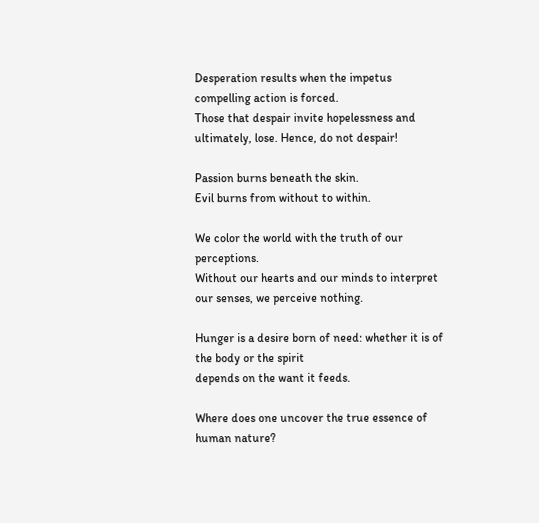Desperation results when the impetus compelling action is forced.
Those that despair invite hopelessness and ultimately, lose. Hence, do not despair!

Passion burns beneath the skin.
Evil burns from without to within.

We color the world with the truth of our perceptions.
Without our hearts and our minds to interpret our senses, we perceive nothing.

Hunger is a desire born of need: whether it is of the body or the spirit
depends on the want it feeds.

Where does one uncover the true essence of human nature?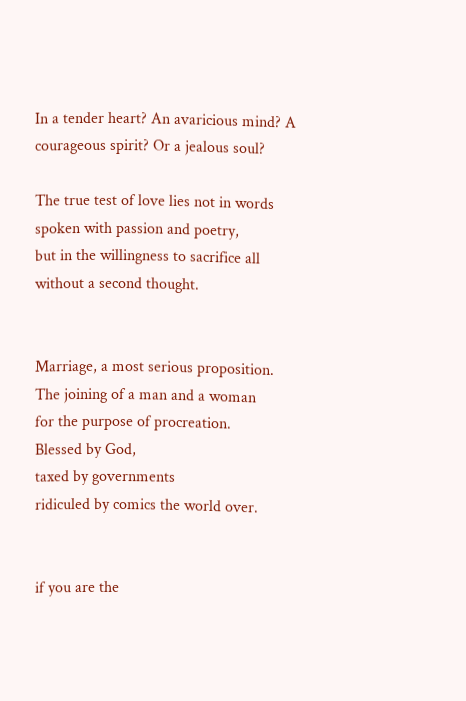In a tender heart? An avaricious mind? A courageous spirit? Or a jealous soul?

The true test of love lies not in words spoken with passion and poetry,
but in the willingness to sacrifice all without a second thought.


Marriage, a most serious proposition.
The joining of a man and a woman
for the purpose of procreation.
Blessed by God,
taxed by governments
ridiculed by comics the world over.


if you are the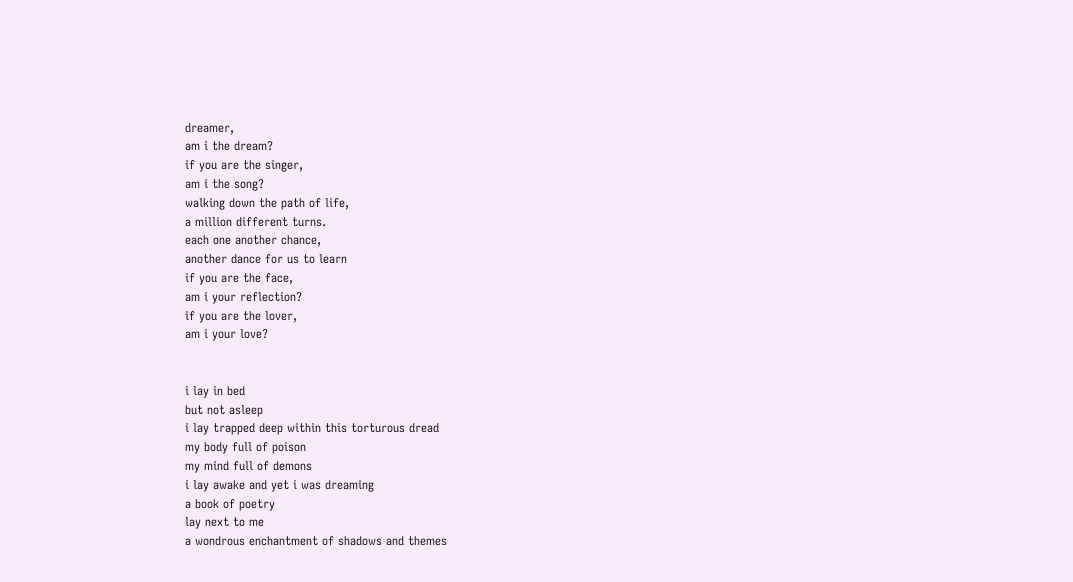dreamer,
am i the dream?
if you are the singer,
am i the song?
walking down the path of life,
a million different turns.
each one another chance,
another dance for us to learn
if you are the face,
am i your reflection?
if you are the lover,
am i your love?


i lay in bed
but not asleep
i lay trapped deep within this torturous dread
my body full of poison
my mind full of demons
i lay awake and yet i was dreaming
a book of poetry
lay next to me
a wondrous enchantment of shadows and themes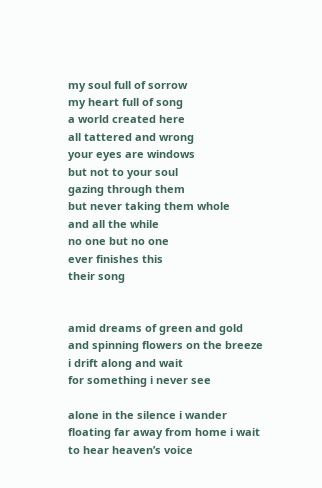my soul full of sorrow
my heart full of song
a world created here
all tattered and wrong
your eyes are windows
but not to your soul
gazing through them
but never taking them whole
and all the while
no one but no one
ever finishes this
their song


amid dreams of green and gold
and spinning flowers on the breeze
i drift along and wait
for something i never see

alone in the silence i wander
floating far away from home i wait
to hear heaven’s voice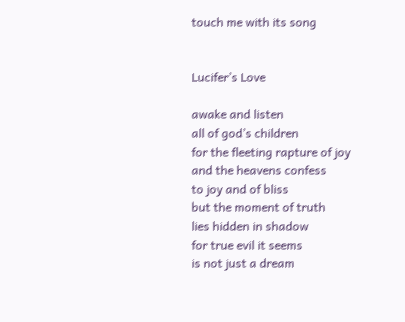touch me with its song


Lucifer’s Love

awake and listen
all of god’s children
for the fleeting rapture of joy
and the heavens confess
to joy and of bliss
but the moment of truth
lies hidden in shadow
for true evil it seems
is not just a dream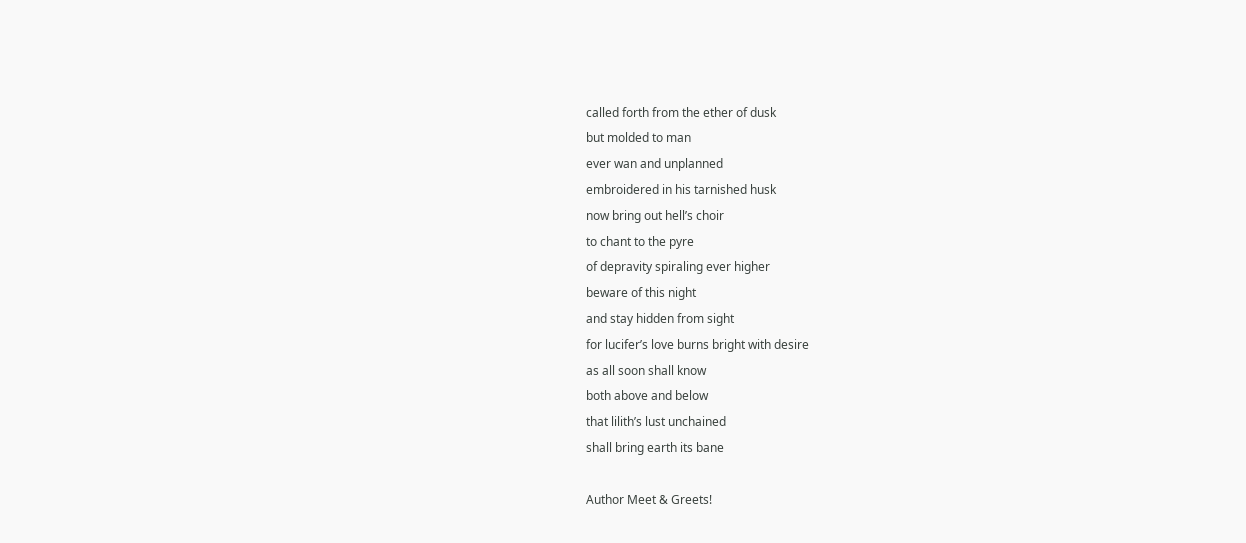called forth from the ether of dusk
but molded to man
ever wan and unplanned
embroidered in his tarnished husk
now bring out hell’s choir
to chant to the pyre
of depravity spiraling ever higher
beware of this night
and stay hidden from sight
for lucifer’s love burns bright with desire
as all soon shall know
both above and below
that lilith’s lust unchained
shall bring earth its bane

Author Meet & Greets!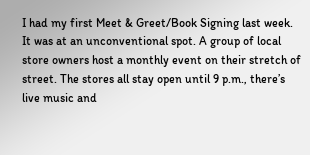I had my first Meet & Greet/Book Signing last week. It was at an unconventional spot. A group of local store owners host a monthly event on their stretch of street. The stores all stay open until 9 p.m., there’s live music and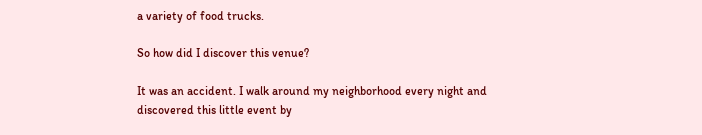a variety of food trucks.

So how did I discover this venue?

It was an accident. I walk around my neighborhood every night and discovered this little event by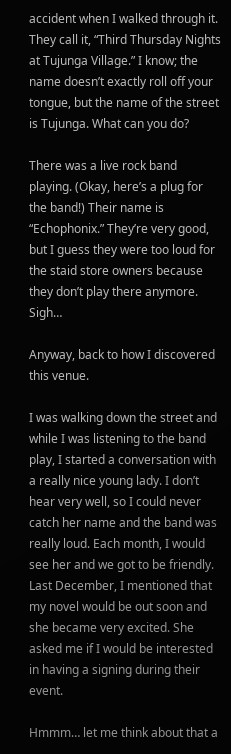accident when I walked through it. They call it, “Third Thursday Nights at Tujunga Village.” I know; the name doesn’t exactly roll off your tongue, but the name of the street is Tujunga. What can you do?

There was a live rock band playing. (Okay, here’s a plug for the band!) Their name is “Echophonix.” They’re very good, but I guess they were too loud for the staid store owners because they don’t play there anymore. Sigh…

Anyway, back to how I discovered this venue.

I was walking down the street and while I was listening to the band play, I started a conversation with a really nice young lady. I don’t hear very well, so I could never catch her name and the band was really loud. Each month, I would see her and we got to be friendly. Last December, I mentioned that my novel would be out soon and she became very excited. She asked me if I would be interested in having a signing during their event.

Hmmm… let me think about that a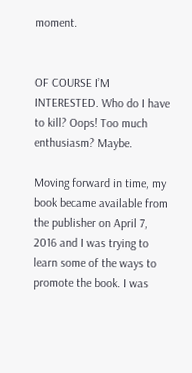moment.


OF COURSE I’M INTERESTED. Who do I have to kill? Oops! Too much enthusiasm? Maybe.

Moving forward in time, my book became available from the publisher on April 7, 2016 and I was trying to learn some of the ways to promote the book. I was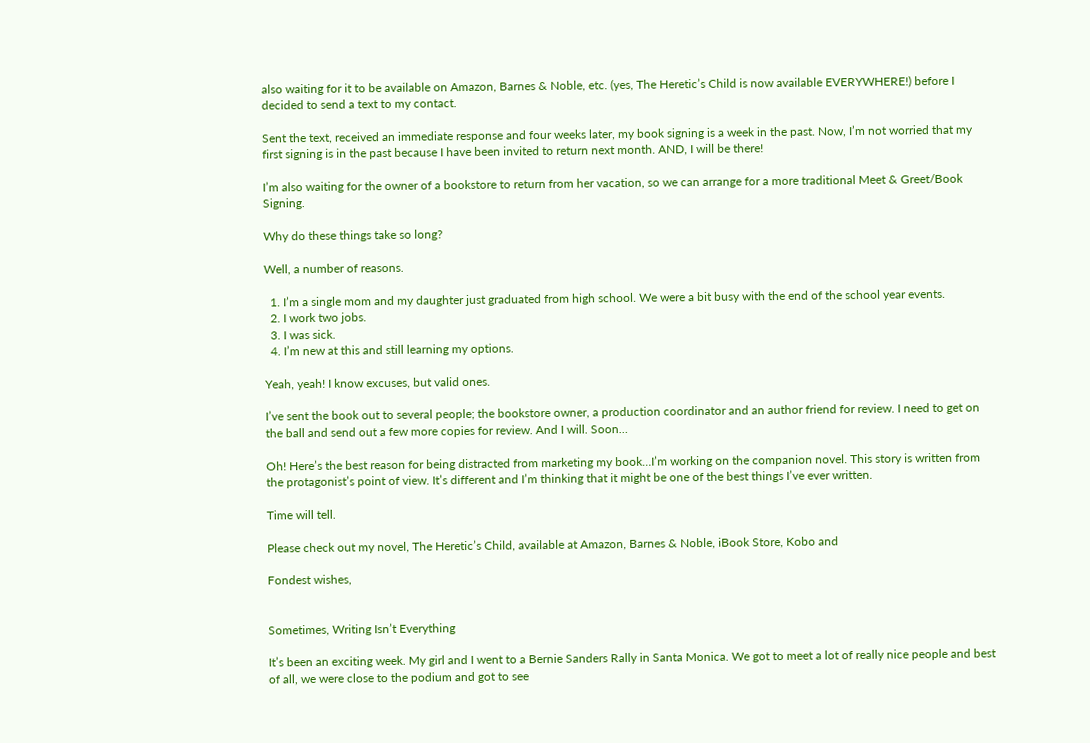also waiting for it to be available on Amazon, Barnes & Noble, etc. (yes, The Heretic’s Child is now available EVERYWHERE!) before I decided to send a text to my contact.

Sent the text, received an immediate response and four weeks later, my book signing is a week in the past. Now, I’m not worried that my first signing is in the past because I have been invited to return next month. AND, I will be there!

I’m also waiting for the owner of a bookstore to return from her vacation, so we can arrange for a more traditional Meet & Greet/Book Signing.

Why do these things take so long?

Well, a number of reasons.

  1. I’m a single mom and my daughter just graduated from high school. We were a bit busy with the end of the school year events.
  2. I work two jobs.
  3. I was sick.
  4. I’m new at this and still learning my options.

Yeah, yeah! I know excuses, but valid ones.

I’ve sent the book out to several people; the bookstore owner, a production coordinator and an author friend for review. I need to get on the ball and send out a few more copies for review. And I will. Soon…

Oh! Here’s the best reason for being distracted from marketing my book…I’m working on the companion novel. This story is written from the protagonist’s point of view. It’s different and I’m thinking that it might be one of the best things I’ve ever written.

Time will tell.

Please check out my novel, The Heretic’s Child, available at Amazon, Barnes & Noble, iBook Store, Kobo and

Fondest wishes,


Sometimes, Writing Isn’t Everything

It’s been an exciting week. My girl and I went to a Bernie Sanders Rally in Santa Monica. We got to meet a lot of really nice people and best of all, we were close to the podium and got to see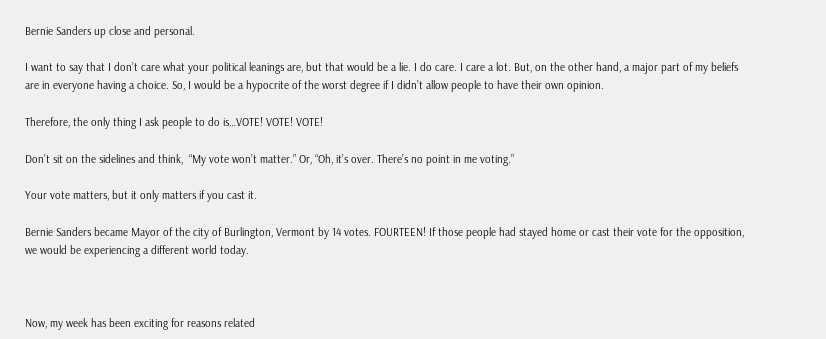Bernie Sanders up close and personal.

I want to say that I don’t care what your political leanings are, but that would be a lie. I do care. I care a lot. But, on the other hand, a major part of my beliefs are in everyone having a choice. So, I would be a hypocrite of the worst degree if I didn’t allow people to have their own opinion.

Therefore, the only thing I ask people to do is…VOTE! VOTE! VOTE!

Don’t sit on the sidelines and think,  “My vote won’t matter.” Or, “Oh, it’s over. There’s no point in me voting.”

Your vote matters, but it only matters if you cast it.

Bernie Sanders became Mayor of the city of Burlington, Vermont by 14 votes. FOURTEEN! If those people had stayed home or cast their vote for the opposition, we would be experiencing a different world today.



Now, my week has been exciting for reasons related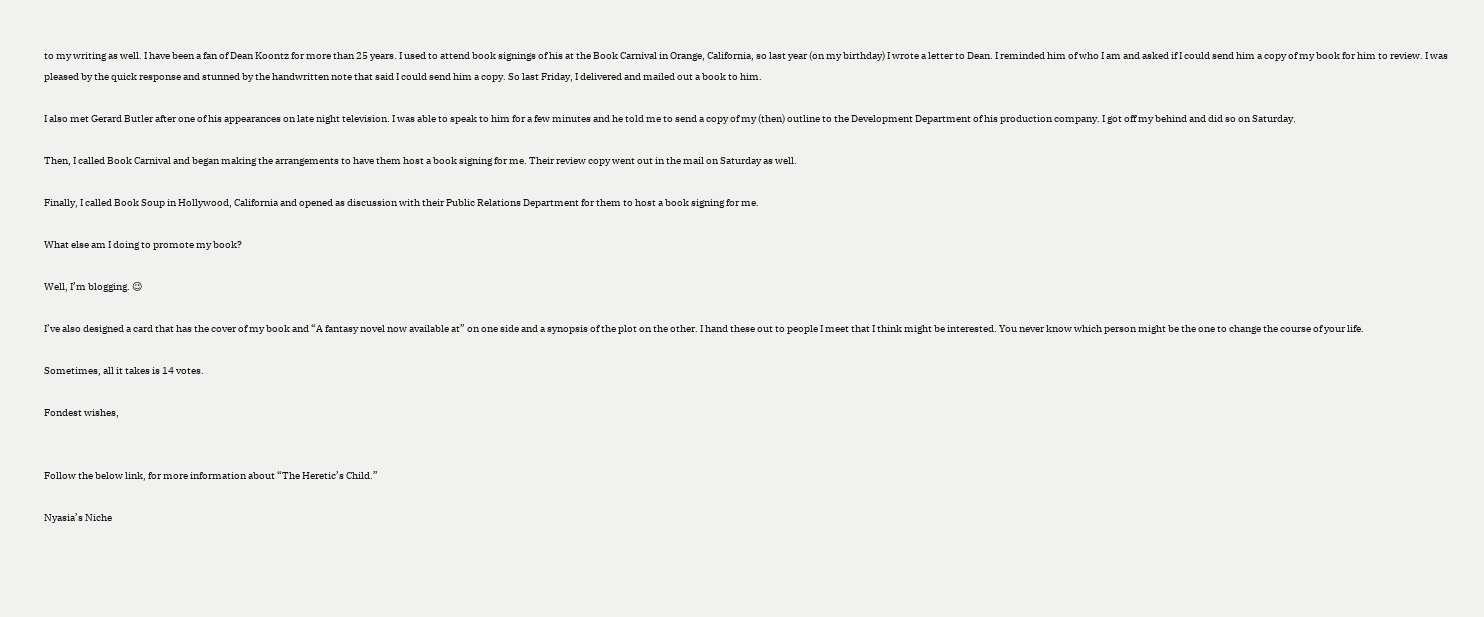to my writing as well. I have been a fan of Dean Koontz for more than 25 years. I used to attend book signings of his at the Book Carnival in Orange, California, so last year (on my birthday) I wrote a letter to Dean. I reminded him of who I am and asked if I could send him a copy of my book for him to review. I was pleased by the quick response and stunned by the handwritten note that said I could send him a copy. So last Friday, I delivered and mailed out a book to him.

I also met Gerard Butler after one of his appearances on late night television. I was able to speak to him for a few minutes and he told me to send a copy of my (then) outline to the Development Department of his production company. I got off my behind and did so on Saturday.

Then, I called Book Carnival and began making the arrangements to have them host a book signing for me. Their review copy went out in the mail on Saturday as well.

Finally, I called Book Soup in Hollywood, California and opened as discussion with their Public Relations Department for them to host a book signing for me.

What else am I doing to promote my book?

Well, I’m blogging. 😉

I’ve also designed a card that has the cover of my book and “A fantasy novel now available at” on one side and a synopsis of the plot on the other. I hand these out to people I meet that I think might be interested. You never know which person might be the one to change the course of your life.

Sometimes, all it takes is 14 votes.

Fondest wishes,


Follow the below link, for more information about “The Heretic’s Child.”

Nyasia’s Niche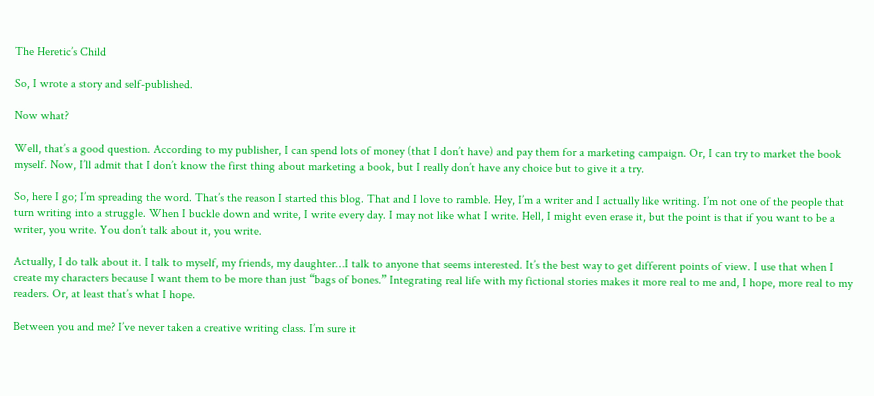The Heretic’s Child

So, I wrote a story and self-published.

Now what?

Well, that’s a good question. According to my publisher, I can spend lots of money (that I don’t have) and pay them for a marketing campaign. Or, I can try to market the book myself. Now, I’ll admit that I don’t know the first thing about marketing a book, but I really don’t have any choice but to give it a try.

So, here I go; I’m spreading the word. That’s the reason I started this blog. That and I love to ramble. Hey, I’m a writer and I actually like writing. I’m not one of the people that turn writing into a struggle. When I buckle down and write, I write every day. I may not like what I write. Hell, I might even erase it, but the point is that if you want to be a writer, you write. You don’t talk about it, you write.

Actually, I do talk about it. I talk to myself, my friends, my daughter…I talk to anyone that seems interested. It’s the best way to get different points of view. I use that when I create my characters because I want them to be more than just “bags of bones.” Integrating real life with my fictional stories makes it more real to me and, I hope, more real to my readers. Or, at least that’s what I hope.

Between you and me? I’ve never taken a creative writing class. I’m sure it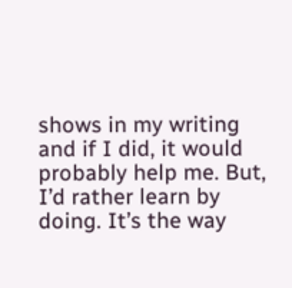shows in my writing and if I did, it would probably help me. But, I’d rather learn by doing. It’s the way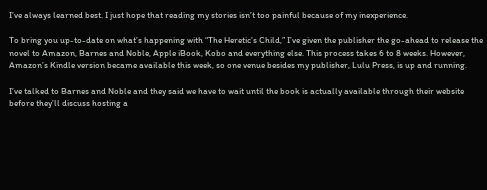I’ve always learned best. I just hope that reading my stories isn’t too painful because of my inexperience.

To bring you up-to-date on what’s happening with “The Heretic’s Child,” I’ve given the publisher the go-ahead to release the novel to Amazon, Barnes and Noble, Apple iBook, Kobo and everything else. This process takes 6 to 8 weeks. However, Amazon’s Kindle version became available this week, so one venue besides my publisher, Lulu Press, is up and running.

I’ve talked to Barnes and Noble and they said we have to wait until the book is actually available through their website before they’ll discuss hosting a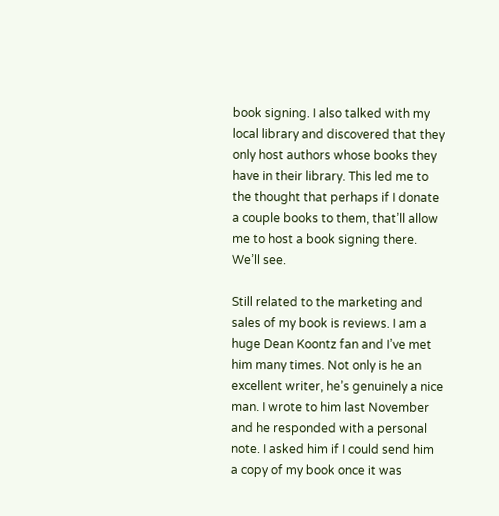book signing. I also talked with my local library and discovered that they only host authors whose books they have in their library. This led me to the thought that perhaps if I donate a couple books to them, that’ll allow me to host a book signing there. We’ll see.

Still related to the marketing and sales of my book is reviews. I am a huge Dean Koontz fan and I’ve met him many times. Not only is he an excellent writer, he’s genuinely a nice man. I wrote to him last November and he responded with a personal note. I asked him if I could send him a copy of my book once it was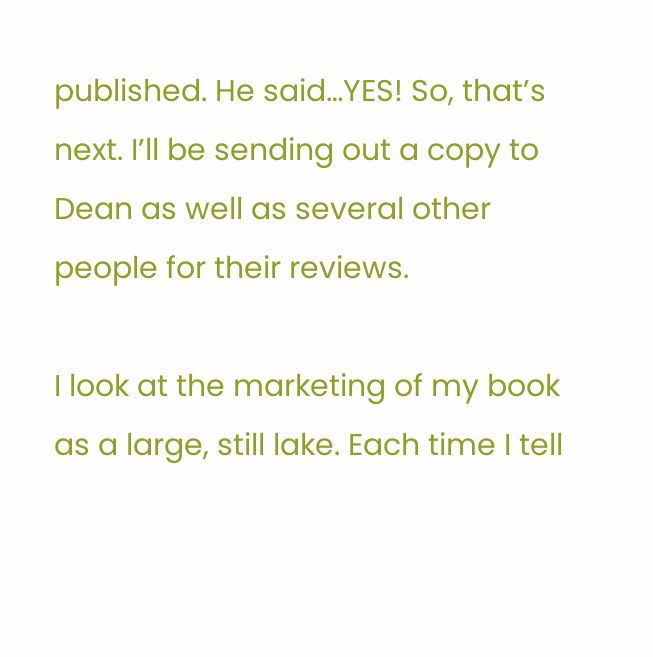published. He said…YES! So, that’s next. I’ll be sending out a copy to Dean as well as several other people for their reviews.

I look at the marketing of my book as a large, still lake. Each time I tell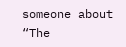someone about “The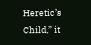Heretic’s Child,” it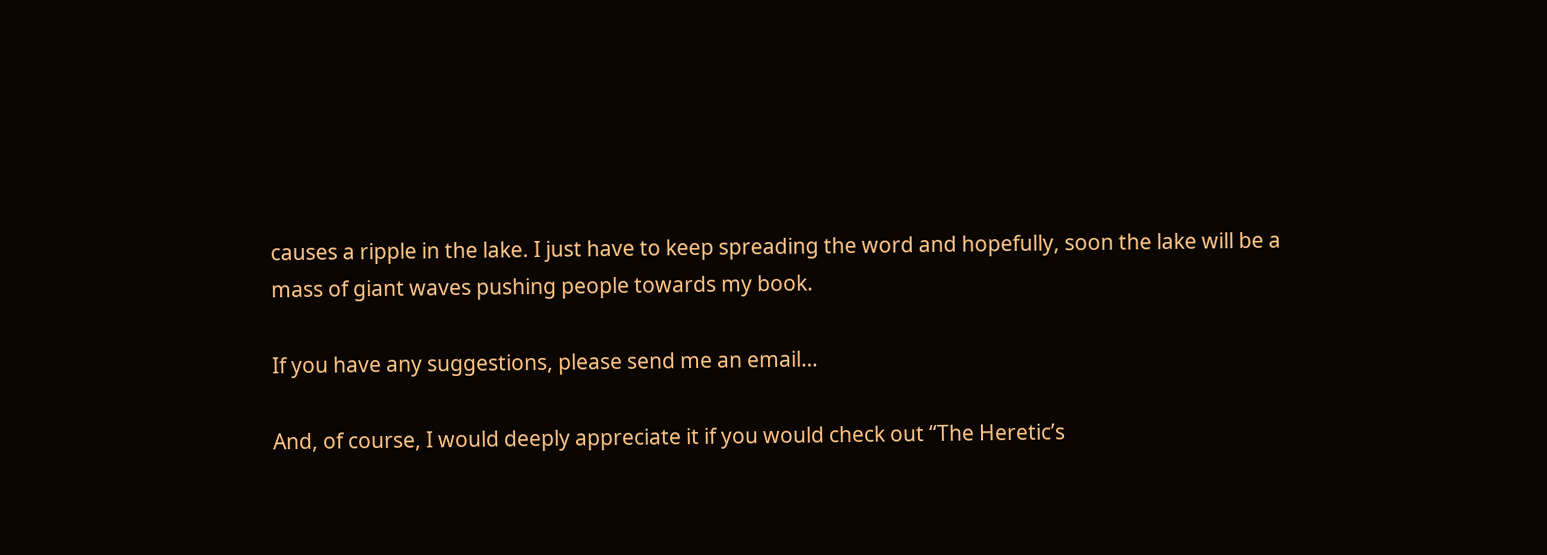causes a ripple in the lake. I just have to keep spreading the word and hopefully, soon the lake will be a mass of giant waves pushing people towards my book.

If you have any suggestions, please send me an email…

And, of course, I would deeply appreciate it if you would check out “The Heretic’s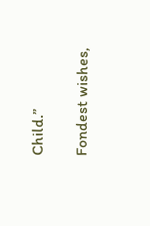Child.”

Fondest wishes,